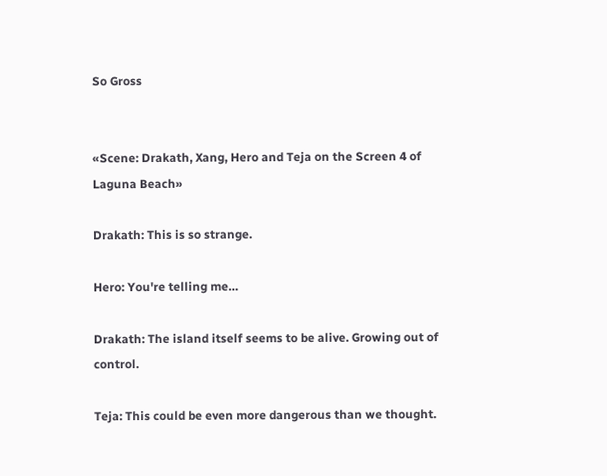So Gross


«Scene: Drakath, Xang, Hero and Teja on the Screen 4 of Laguna Beach»

Drakath: This is so strange.

Hero: You're telling me…

Drakath: The island itself seems to be alive. Growing out of control.

Teja: This could be even more dangerous than we thought.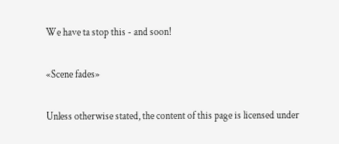We have ta stop this - and soon!

«Scene fades»

Unless otherwise stated, the content of this page is licensed under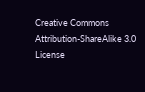Creative Commons Attribution-ShareAlike 3.0 License